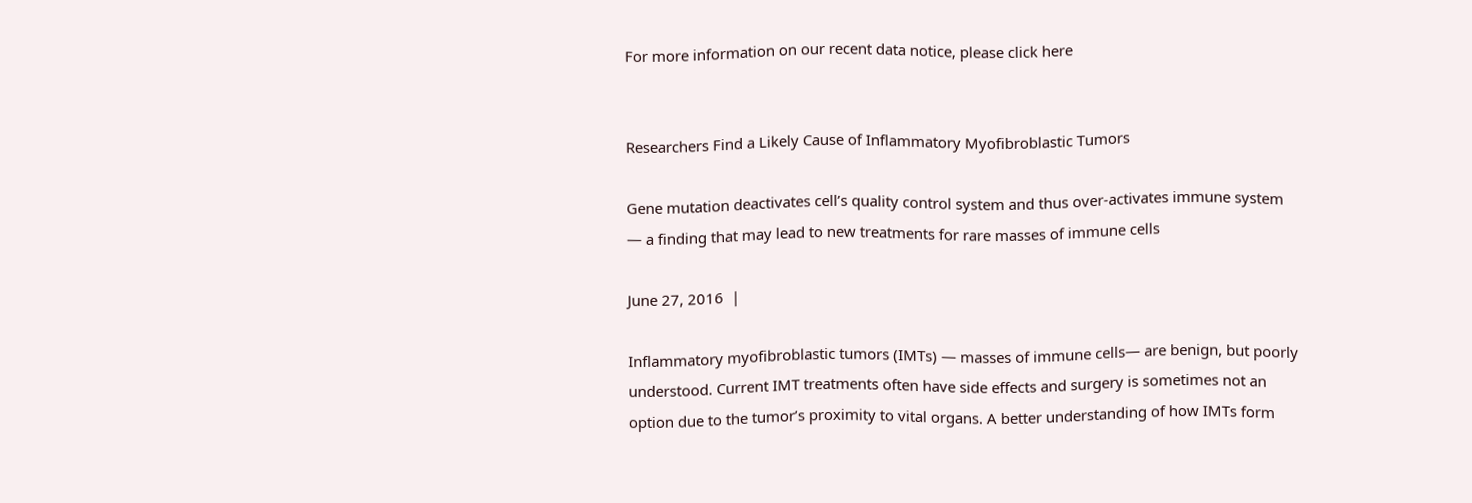For more information on our recent data notice, please click here


Researchers Find a Likely Cause of Inflammatory Myofibroblastic Tumors

Gene mutation deactivates cell’s quality control system and thus over-activates immune system — a finding that may lead to new treatments for rare masses of immune cells

June 27, 2016  |

Inflammatory myofibroblastic tumors (IMTs) — masses of immune cells— are benign, but poorly understood. Current IMT treatments often have side effects and surgery is sometimes not an option due to the tumor’s proximity to vital organs. A better understanding of how IMTs form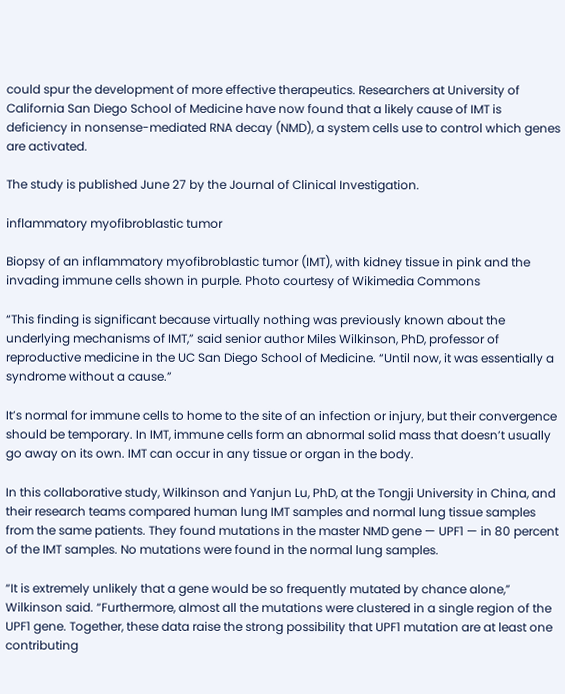could spur the development of more effective therapeutics. Researchers at University of California San Diego School of Medicine have now found that a likely cause of IMT is deficiency in nonsense-mediated RNA decay (NMD), a system cells use to control which genes are activated.

The study is published June 27 by the Journal of Clinical Investigation.

inflammatory myofibroblastic tumor

Biopsy of an inflammatory myofibroblastic tumor (IMT), with kidney tissue in pink and the invading immune cells shown in purple. Photo courtesy of Wikimedia Commons

“This finding is significant because virtually nothing was previously known about the underlying mechanisms of IMT,” said senior author Miles Wilkinson, PhD, professor of reproductive medicine in the UC San Diego School of Medicine. “Until now, it was essentially a syndrome without a cause.”

It’s normal for immune cells to home to the site of an infection or injury, but their convergence should be temporary. In IMT, immune cells form an abnormal solid mass that doesn’t usually go away on its own. IMT can occur in any tissue or organ in the body.

In this collaborative study, Wilkinson and Yanjun Lu, PhD, at the Tongji University in China, and their research teams compared human lung IMT samples and normal lung tissue samples from the same patients. They found mutations in the master NMD gene — UPF1 — in 80 percent of the IMT samples. No mutations were found in the normal lung samples.

“It is extremely unlikely that a gene would be so frequently mutated by chance alone,” Wilkinson said. “Furthermore, almost all the mutations were clustered in a single region of the UPF1 gene. Together, these data raise the strong possibility that UPF1 mutation are at least one contributing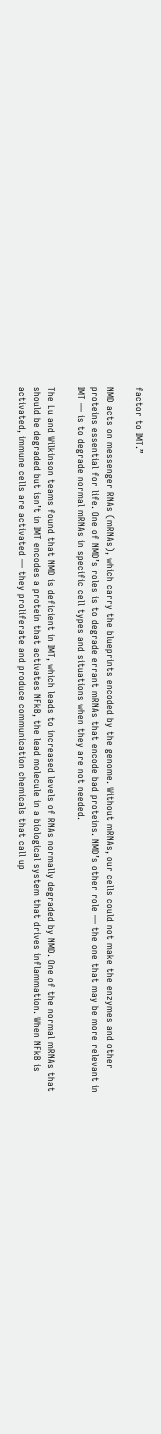factor to IMT.”

NMD acts on messenger RNAs (mRNAs), which carry the blueprints encoded by the genome. Without mRNAs, our cells could not make the enzymes and other proteins essential for life. One of NMD’s roles is to degrade errant mRNAs that encode bad proteins. NMD’s other role — the one that may be more relevant in IMT — is to degrade normal mRNAs in specific cell types and situations when they are not needed.

The Lu and Wilkinson teams found that NMD is deficient in IMT, which leads to increased levels of RNAs normally degraded by NMD. One of the normal mRNAs that should be degraded but isn’t in IMT encodes a protein that activates NFkB, the lead molecule in a biological system that drives inflammation. When NFkB is activated, immune cells are activated — they proliferate and produce communication chemicals that call up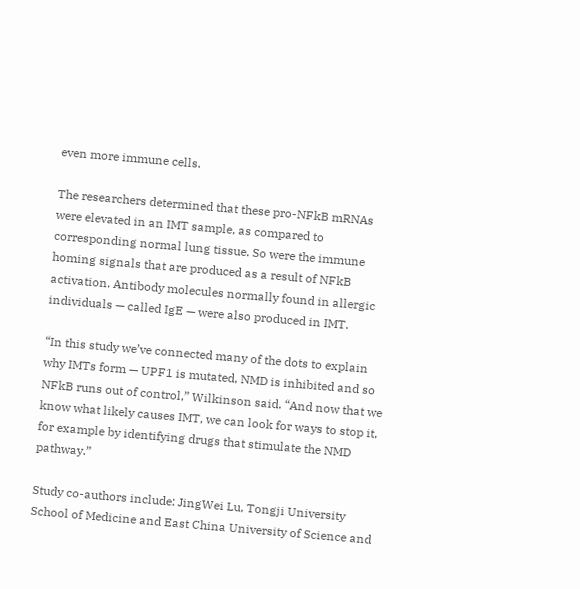even more immune cells.

The researchers determined that these pro-NFkB mRNAs were elevated in an IMT sample, as compared to corresponding normal lung tissue. So were the immune homing signals that are produced as a result of NFkB activation. Antibody molecules normally found in allergic individuals — called IgE — were also produced in IMT.

“In this study we’ve connected many of the dots to explain why IMTs form — UPF1 is mutated, NMD is inhibited and so NFkB runs out of control,” Wilkinson said. “And now that we know what likely causes IMT, we can look for ways to stop it, for example by identifying drugs that stimulate the NMD pathway.”

Study co-authors include: JingWei Lu, Tongji University School of Medicine and East China University of Science and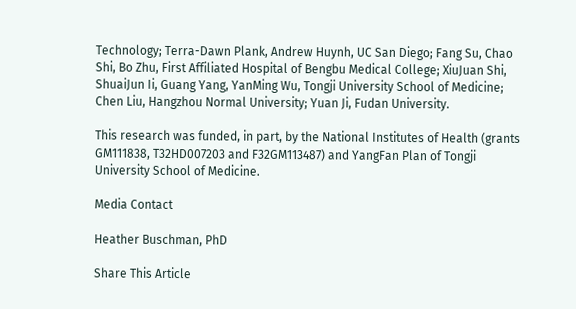Technology; Terra-Dawn Plank, Andrew Huynh, UC San Diego; Fang Su, Chao Shi, Bo Zhu, First Affiliated Hospital of Bengbu Medical College; XiuJuan Shi, ShuaiJun Ii, Guang Yang, YanMing Wu, Tongji University School of Medicine; Chen Liu, Hangzhou Normal University; Yuan Ji, Fudan University.

This research was funded, in part, by the National Institutes of Health (grants GM111838, T32HD007203 and F32GM113487) and YangFan Plan of Tongji University School of Medicine.

Media Contact

Heather Buschman, PhD

Share This Article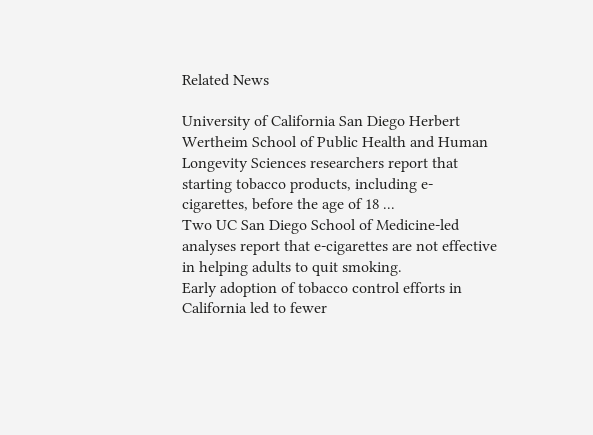Related News

University of California San Diego Herbert Wertheim School of Public Health and Human Longevity Sciences researchers report that starting tobacco products, including e-cigarettes, before the age of 18 ...
Two UC San Diego School of Medicine-led analyses report that e-cigarettes are not effective in helping adults to quit smoking.
Early adoption of tobacco control efforts in California led to fewer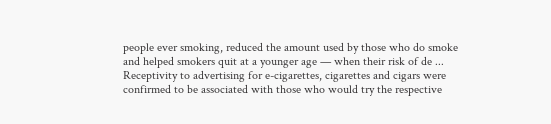people ever smoking, reduced the amount used by those who do smoke and helped smokers quit at a younger age — when their risk of de ...
Receptivity to advertising for e-cigarettes, cigarettes and cigars were confirmed to be associated with those who would try the respective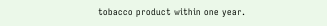tobacco product within one year.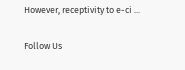However, receptivity to e-ci ...

Follow Us